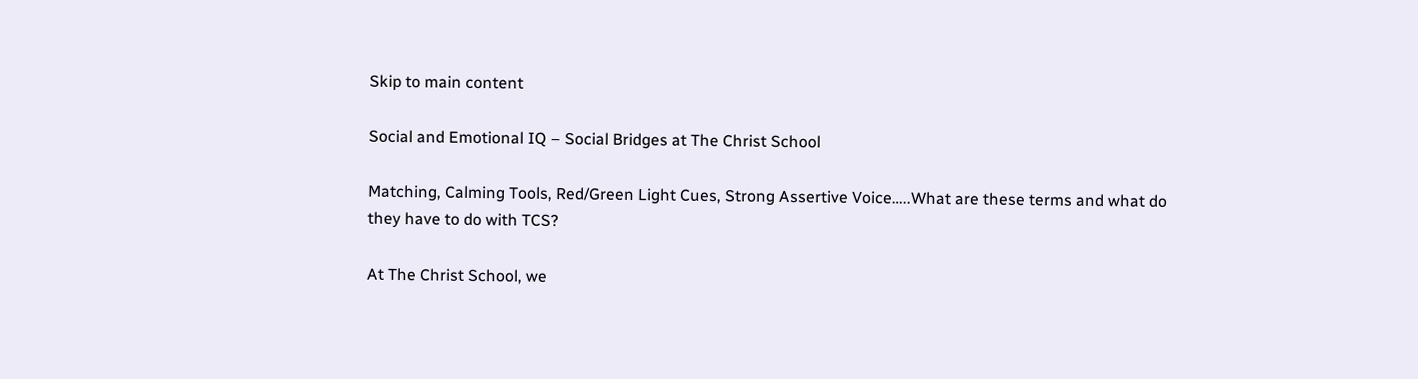Skip to main content

Social and Emotional IQ – Social Bridges at The Christ School

Matching, Calming Tools, Red/Green Light Cues, Strong Assertive Voice…..What are these terms and what do they have to do with TCS?

At The Christ School, we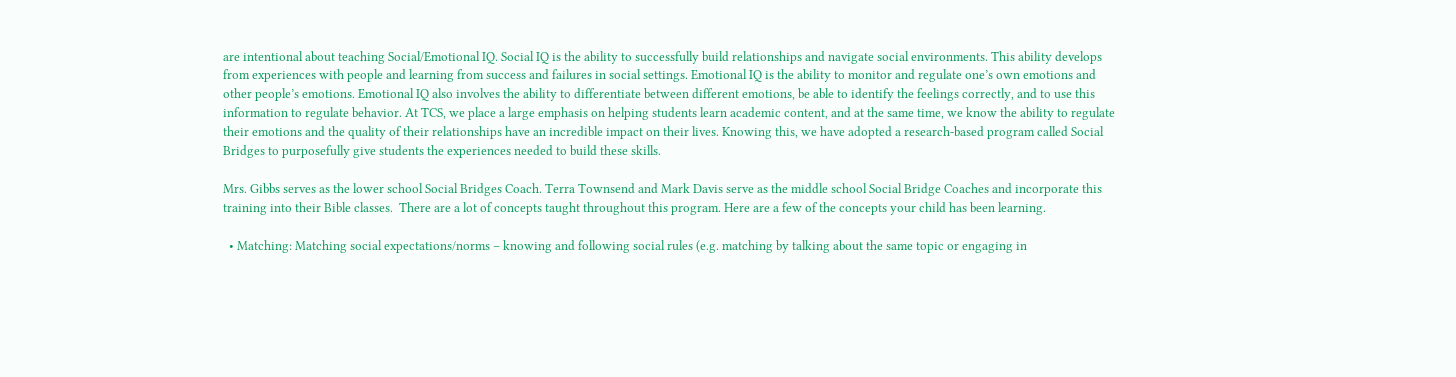are intentional about teaching Social/Emotional IQ. Social IQ is the ability to successfully build relationships and navigate social environments. This ability develops from experiences with people and learning from success and failures in social settings. Emotional IQ is the ability to monitor and regulate one’s own emotions and other people’s emotions. Emotional IQ also involves the ability to differentiate between different emotions, be able to identify the feelings correctly, and to use this information to regulate behavior. At TCS, we place a large emphasis on helping students learn academic content, and at the same time, we know the ability to regulate their emotions and the quality of their relationships have an incredible impact on their lives. Knowing this, we have adopted a research-based program called Social Bridges to purposefully give students the experiences needed to build these skills.

Mrs. Gibbs serves as the lower school Social Bridges Coach. Terra Townsend and Mark Davis serve as the middle school Social Bridge Coaches and incorporate this training into their Bible classes.  There are a lot of concepts taught throughout this program. Here are a few of the concepts your child has been learning.

  • Matching: Matching social expectations/norms – knowing and following social rules (e.g. matching by talking about the same topic or engaging in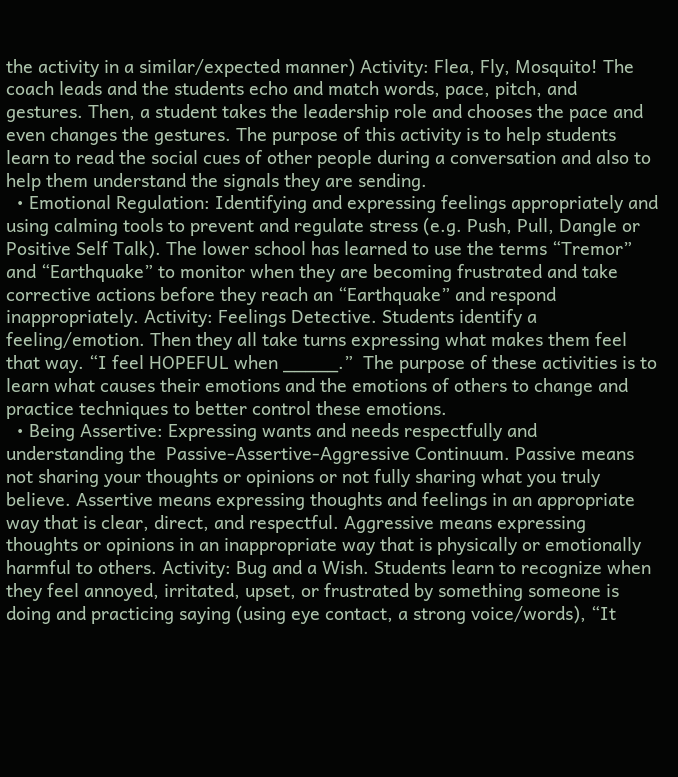the activity in a similar/expected manner) Activity: Flea, Fly, Mosquito! The coach leads and the students echo and match words, pace, pitch, and gestures. Then, a student takes the leadership role and chooses the pace and even changes the gestures. The purpose of this activity is to help students learn to read the social cues of other people during a conversation and also to help them understand the signals they are sending.
  • Emotional Regulation: Identifying and expressing feelings appropriately and using calming tools to prevent and regulate stress (e.g. Push, Pull, Dangle or Positive Self Talk). The lower school has learned to use the terms “Tremor” and “Earthquake” to monitor when they are becoming frustrated and take corrective actions before they reach an “Earthquake” and respond inappropriately. Activity: Feelings Detective. Students identify a feeling/emotion. Then they all take turns expressing what makes them feel that way. “I feel HOPEFUL when _____.”  The purpose of these activities is to learn what causes their emotions and the emotions of others to change and practice techniques to better control these emotions.
  • Being Assertive: Expressing wants and needs respectfully and understanding the  Passive-Assertive-Aggressive Continuum. Passive means not sharing your thoughts or opinions or not fully sharing what you truly believe. Assertive means expressing thoughts and feelings in an appropriate way that is clear, direct, and respectful. Aggressive means expressing thoughts or opinions in an inappropriate way that is physically or emotionally harmful to others. Activity: Bug and a Wish. Students learn to recognize when they feel annoyed, irritated, upset, or frustrated by something someone is doing and practicing saying (using eye contact, a strong voice/words), “It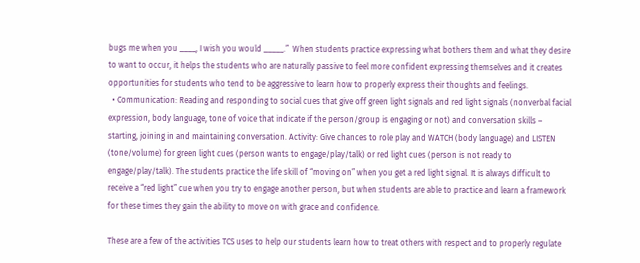bugs me when you ____, I wish you would _____.”  When students practice expressing what bothers them and what they desire to want to occur, it helps the students who are naturally passive to feel more confident expressing themselves and it creates opportunities for students who tend to be aggressive to learn how to properly express their thoughts and feelings.
  • Communication: Reading and responding to social cues that give off green light signals and red light signals (nonverbal facial expression, body language, tone of voice that indicate if the person/group is engaging or not) and conversation skills – starting, joining in and maintaining conversation. Activity: Give chances to role play and WATCH (body language) and LISTEN (tone/volume) for green light cues (person wants to engage/play/talk) or red light cues (person is not ready to engage/play/talk). The students practice the life skill of “moving on” when you get a red light signal. It is always difficult to receive a “red light” cue when you try to engage another person, but when students are able to practice and learn a framework for these times they gain the ability to move on with grace and confidence.

These are a few of the activities TCS uses to help our students learn how to treat others with respect and to properly regulate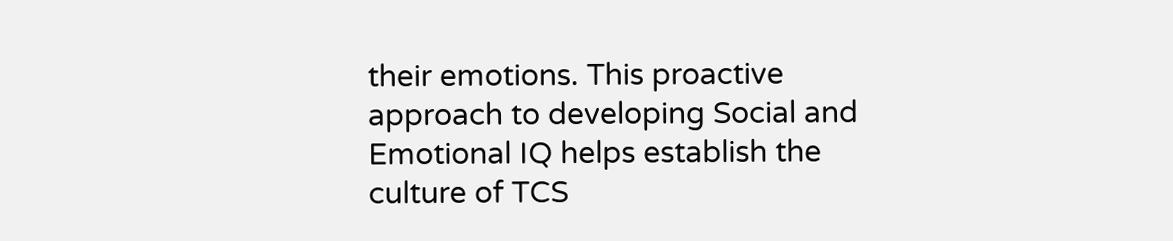their emotions. This proactive approach to developing Social and Emotional IQ helps establish the culture of TCS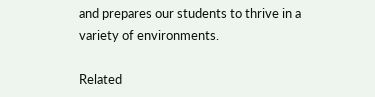and prepares our students to thrive in a variety of environments.

Related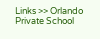Links >> Orlando Private School